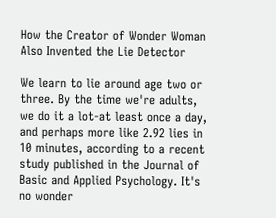How the Creator of Wonder Woman Also Invented the Lie Detector

We learn to lie around age two or three. By the time we're adults, we do it a lot-at least once a day, and perhaps more like 2.92 lies in 10 minutes, according to a recent study published in the Journal of Basic and Applied Psychology. It's no wonder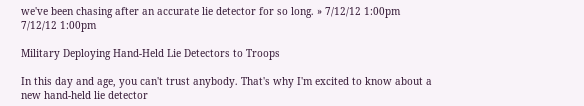we've been chasing after an accurate lie detector for so long. » 7/12/12 1:00pm 7/12/12 1:00pm

Military Deploying Hand-Held Lie Detectors to Troops

In this day and age, you can't trust anybody. That's why I'm excited to know about a new hand-held lie detector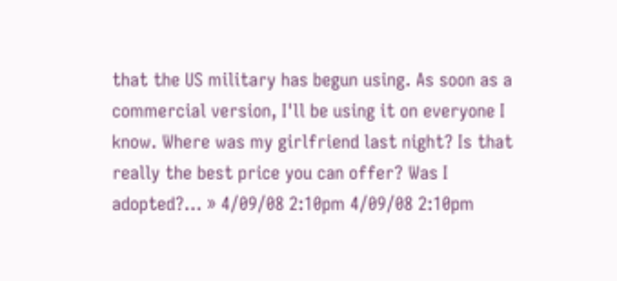that the US military has begun using. As soon as a commercial version, I'll be using it on everyone I know. Where was my girlfriend last night? Is that really the best price you can offer? Was I adopted?… » 4/09/08 2:10pm 4/09/08 2:10pm